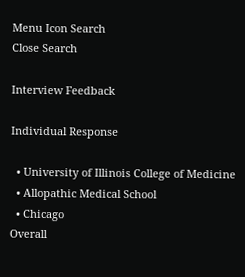Menu Icon Search
Close Search

Interview Feedback

Individual Response

  • University of Illinois College of Medicine
  • Allopathic Medical School
  • Chicago
Overall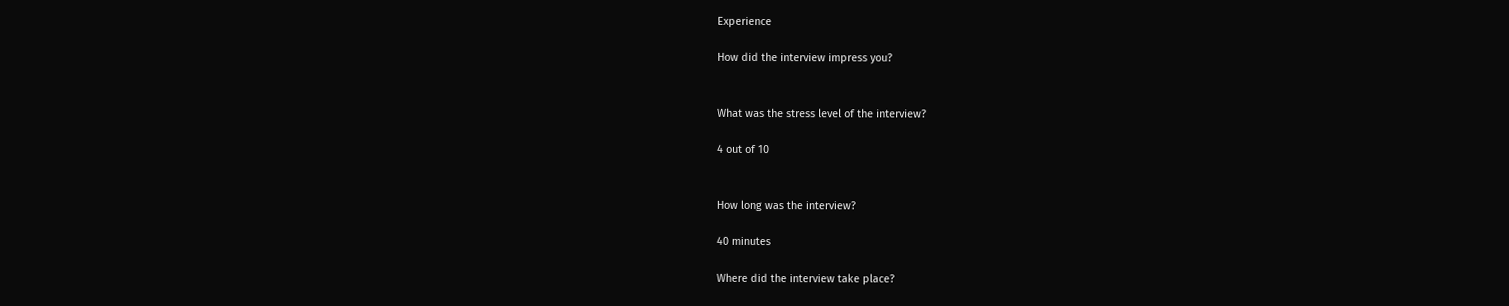Experience

How did the interview impress you?


What was the stress level of the interview?

4 out of 10


How long was the interview?

40 minutes

Where did the interview take place?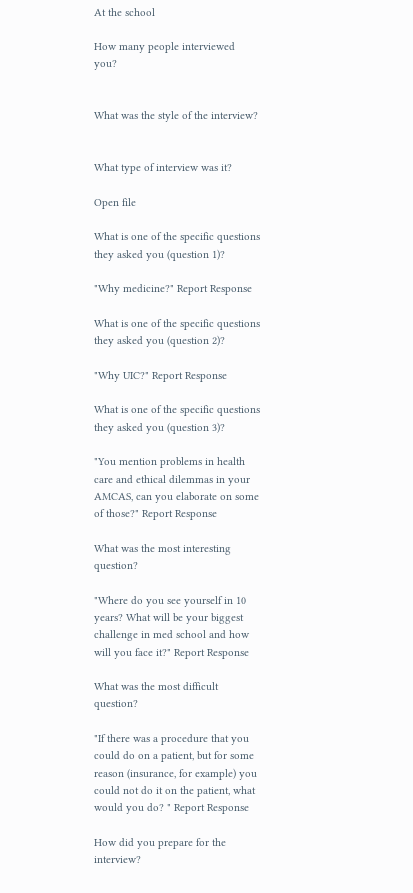At the school

How many people interviewed you?


What was the style of the interview?


What type of interview was it?

Open file

What is one of the specific questions they asked you (question 1)?

"Why medicine?" Report Response

What is one of the specific questions they asked you (question 2)?

"Why UIC?" Report Response

What is one of the specific questions they asked you (question 3)?

"You mention problems in health care and ethical dilemmas in your AMCAS, can you elaborate on some of those?" Report Response

What was the most interesting question?

"Where do you see yourself in 10 years? What will be your biggest challenge in med school and how will you face it?" Report Response

What was the most difficult question?

"If there was a procedure that you could do on a patient, but for some reason (insurance, for example) you could not do it on the patient, what would you do? " Report Response

How did you prepare for the interview?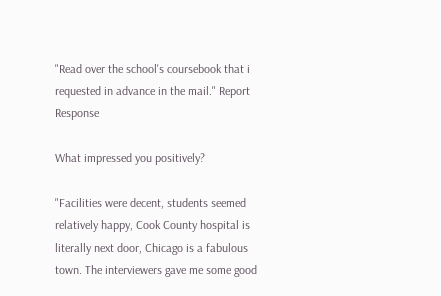"Read over the school's coursebook that i requested in advance in the mail." Report Response

What impressed you positively?

"Facilities were decent, students seemed relatively happy, Cook County hospital is literally next door, Chicago is a fabulous town. The interviewers gave me some good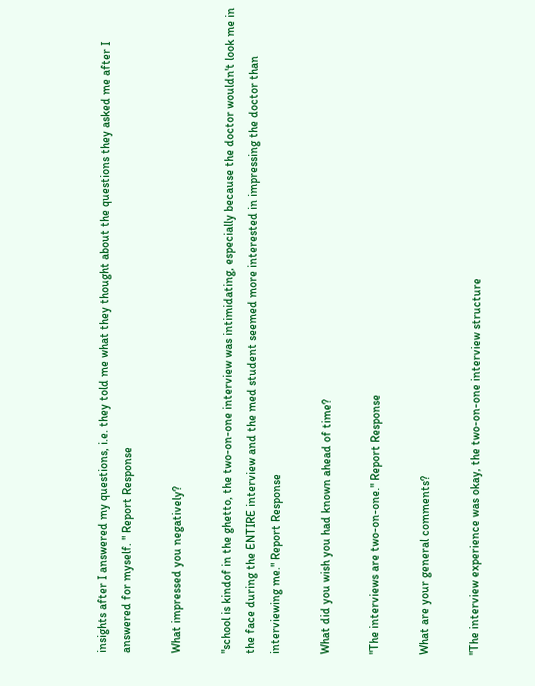insights after I answered my questions, i.e. they told me what they thought about the questions they asked me after I answered for myself. " Report Response

What impressed you negatively?

"school is kindof in the ghetto, the two-on-one interview was intimidating, especially because the doctor wouldn't look me in the face during the ENTIRE interview and the med student seemed more interested in impressing the doctor than interviewing me." Report Response

What did you wish you had known ahead of time?

"The interviews are two-on-one." Report Response

What are your general comments?

"The interview experience was okay, the two-on-one interview structure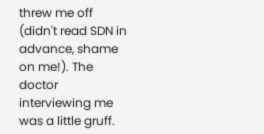threw me off (didn't read SDN in advance, shame on me!). The doctor interviewing me was a little gruff.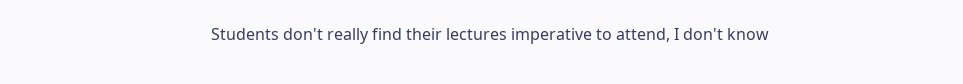Students don't really find their lectures imperative to attend, I don't know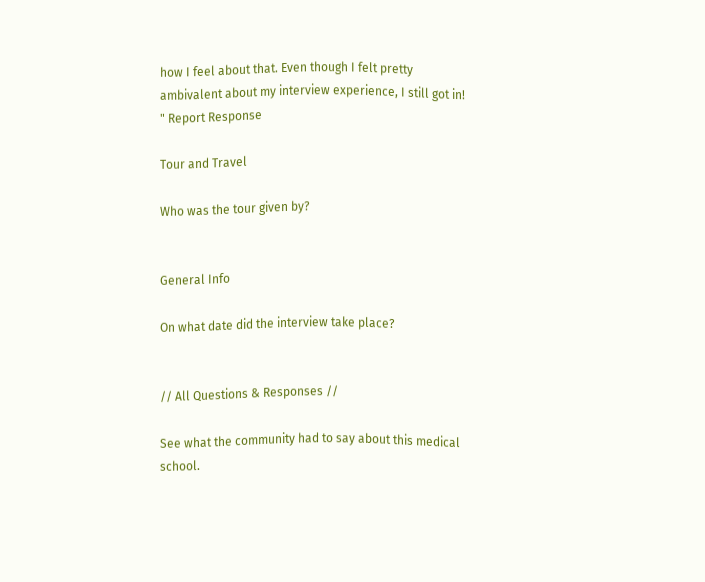how I feel about that. Even though I felt pretty ambivalent about my interview experience, I still got in! " Report Response

Tour and Travel

Who was the tour given by?


General Info

On what date did the interview take place?


// All Questions & Responses //

See what the community had to say about this medical school.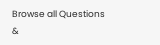Browse all Questions &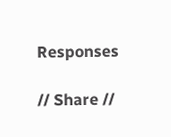Responses

// Share //